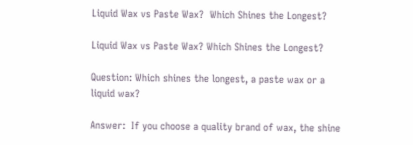Liquid Wax vs Paste Wax?  Which Shines the Longest?

Liquid Wax vs Paste Wax? Which Shines the Longest?

Question: Which shines the longest, a paste wax or a liquid wax?

Answer:  If you choose a quality brand of wax, the shine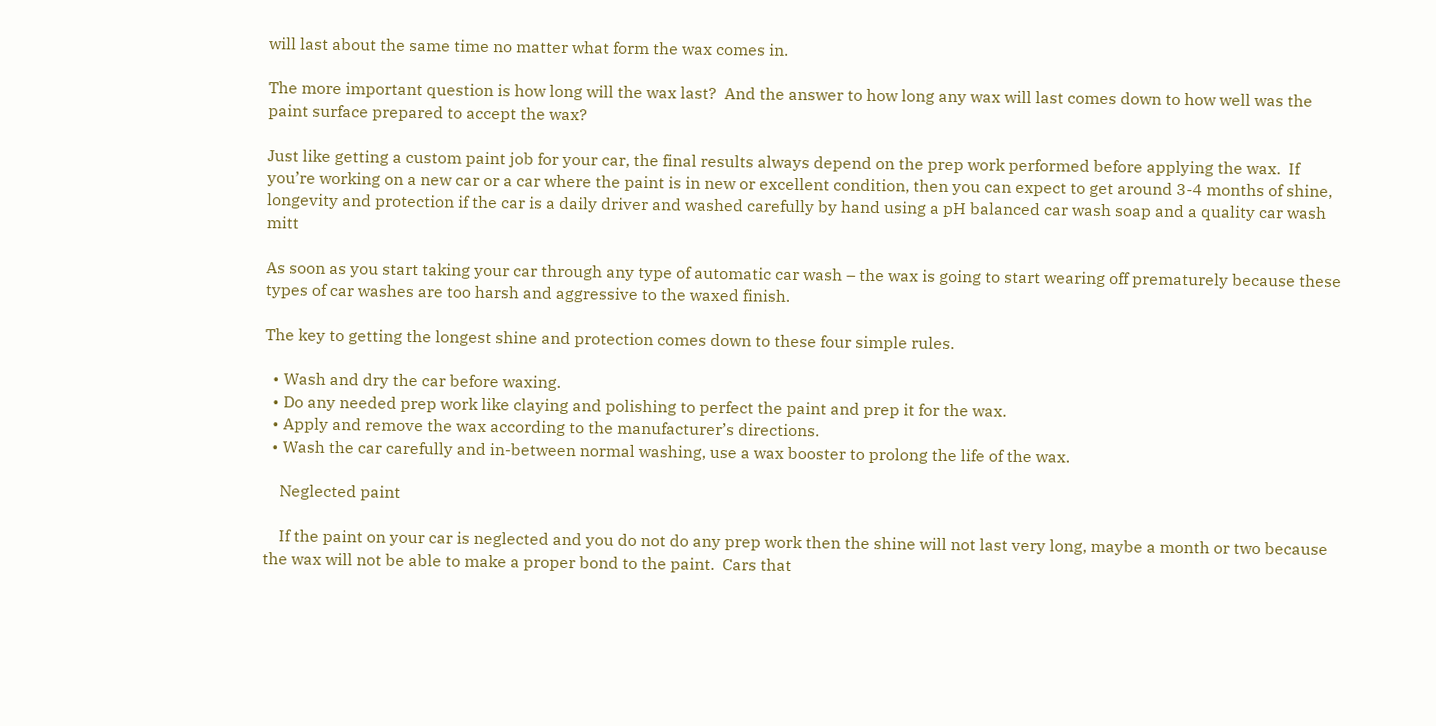will last about the same time no matter what form the wax comes in.

The more important question is how long will the wax last?  And the answer to how long any wax will last comes down to how well was the paint surface prepared to accept the wax?

Just like getting a custom paint job for your car, the final results always depend on the prep work performed before applying the wax.  If you’re working on a new car or a car where the paint is in new or excellent condition, then you can expect to get around 3-4 months of shine, longevity and protection if the car is a daily driver and washed carefully by hand using a pH balanced car wash soap and a quality car wash mitt

As soon as you start taking your car through any type of automatic car wash – the wax is going to start wearing off prematurely because these types of car washes are too harsh and aggressive to the waxed finish.

The key to getting the longest shine and protection comes down to these four simple rules.

  • Wash and dry the car before waxing.
  • Do any needed prep work like claying and polishing to perfect the paint and prep it for the wax.
  • Apply and remove the wax according to the manufacturer’s directions.
  • Wash the car carefully and in-between normal washing, use a wax booster to prolong the life of the wax.

    Neglected paint

    If the paint on your car is neglected and you do not do any prep work then the shine will not last very long, maybe a month or two because the wax will not be able to make a proper bond to the paint.  Cars that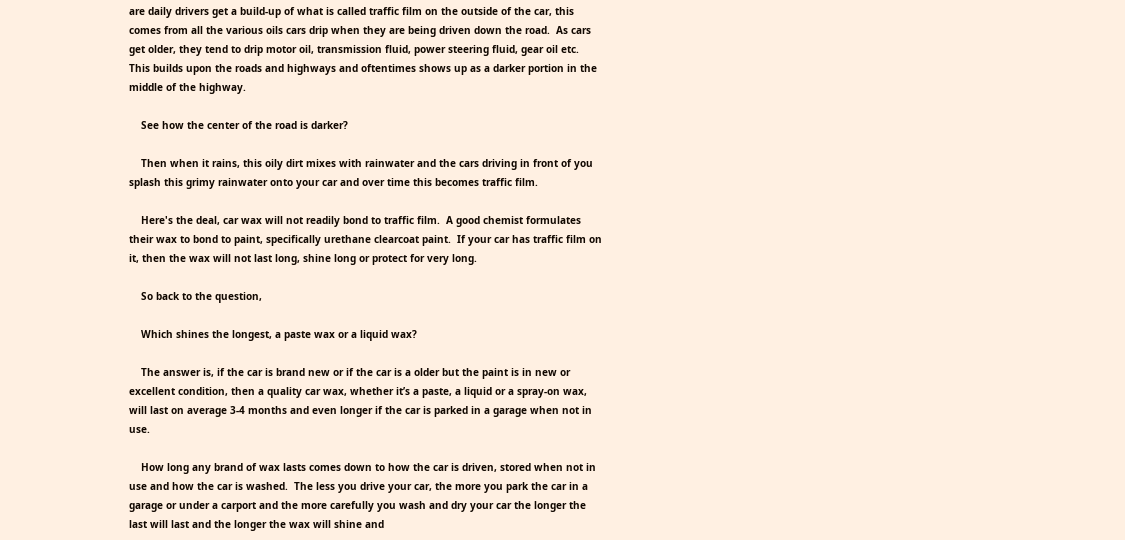are daily drivers get a build-up of what is called traffic film on the outside of the car, this comes from all the various oils cars drip when they are being driven down the road.  As cars get older, they tend to drip motor oil, transmission fluid, power steering fluid, gear oil etc.  This builds upon the roads and highways and oftentimes shows up as a darker portion in the middle of the highway.

    See how the center of the road is darker?

    Then when it rains, this oily dirt mixes with rainwater and the cars driving in front of you splash this grimy rainwater onto your car and over time this becomes traffic film.

    Here's the deal, car wax will not readily bond to traffic film.  A good chemist formulates their wax to bond to paint, specifically urethane clearcoat paint.  If your car has traffic film on it, then the wax will not last long, shine long or protect for very long.

    So back to the question,

    Which shines the longest, a paste wax or a liquid wax?

    The answer is, if the car is brand new or if the car is a older but the paint is in new or excellent condition, then a quality car wax, whether it’s a paste, a liquid or a spray-on wax, will last on average 3-4 months and even longer if the car is parked in a garage when not in use.

    How long any brand of wax lasts comes down to how the car is driven, stored when not in use and how the car is washed.  The less you drive your car, the more you park the car in a garage or under a carport and the more carefully you wash and dry your car the longer the last will last and the longer the wax will shine and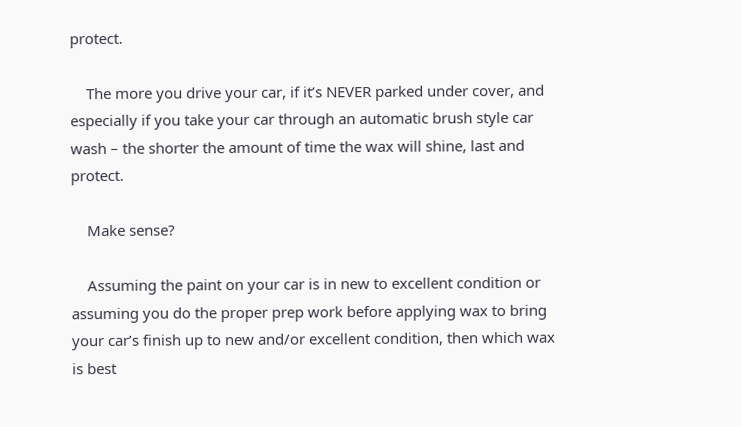protect.

    The more you drive your car, if it’s NEVER parked under cover, and especially if you take your car through an automatic brush style car wash – the shorter the amount of time the wax will shine, last and protect.

    Make sense?

    Assuming the paint on your car is in new to excellent condition or assuming you do the proper prep work before applying wax to bring your car’s finish up to new and/or excellent condition, then which wax is best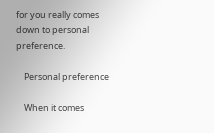for you really comes down to personal preference.

    Personal preference

    When it comes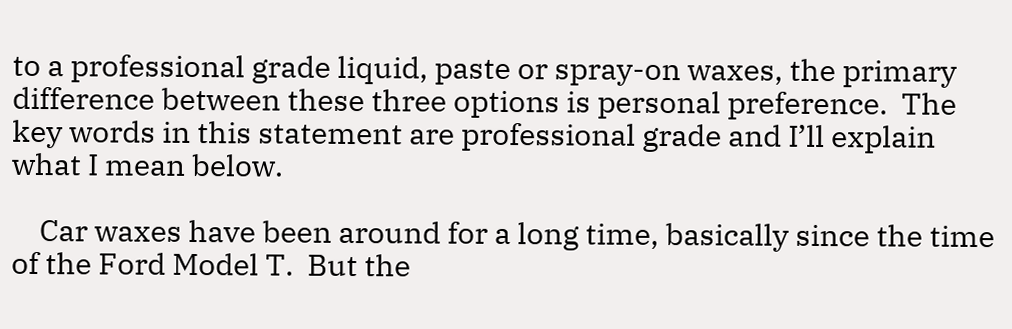to a professional grade liquid, paste or spray-on waxes, the primary difference between these three options is personal preference.  The key words in this statement are professional grade and I’ll explain what I mean below.

    Car waxes have been around for a long time, basically since the time of the Ford Model T.  But the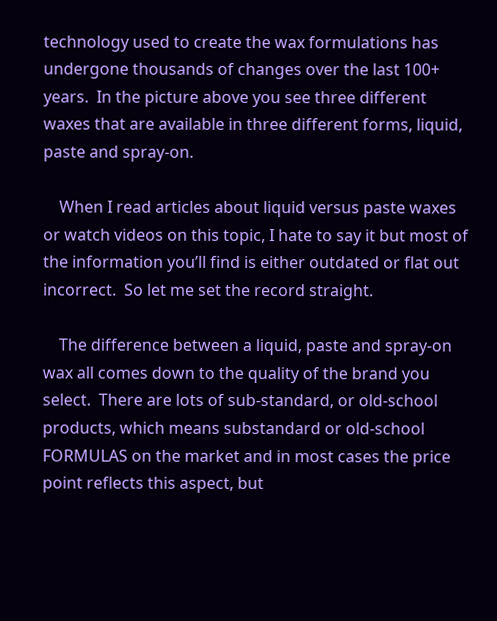technology used to create the wax formulations has undergone thousands of changes over the last 100+ years.  In the picture above you see three different waxes that are available in three different forms, liquid, paste and spray-on.

    When I read articles about liquid versus paste waxes or watch videos on this topic, I hate to say it but most of the information you’ll find is either outdated or flat out incorrect.  So let me set the record straight.

    The difference between a liquid, paste and spray-on wax all comes down to the quality of the brand you select.  There are lots of sub-standard, or old-school products, which means substandard or old-school FORMULAS on the market and in most cases the price point reflects this aspect, but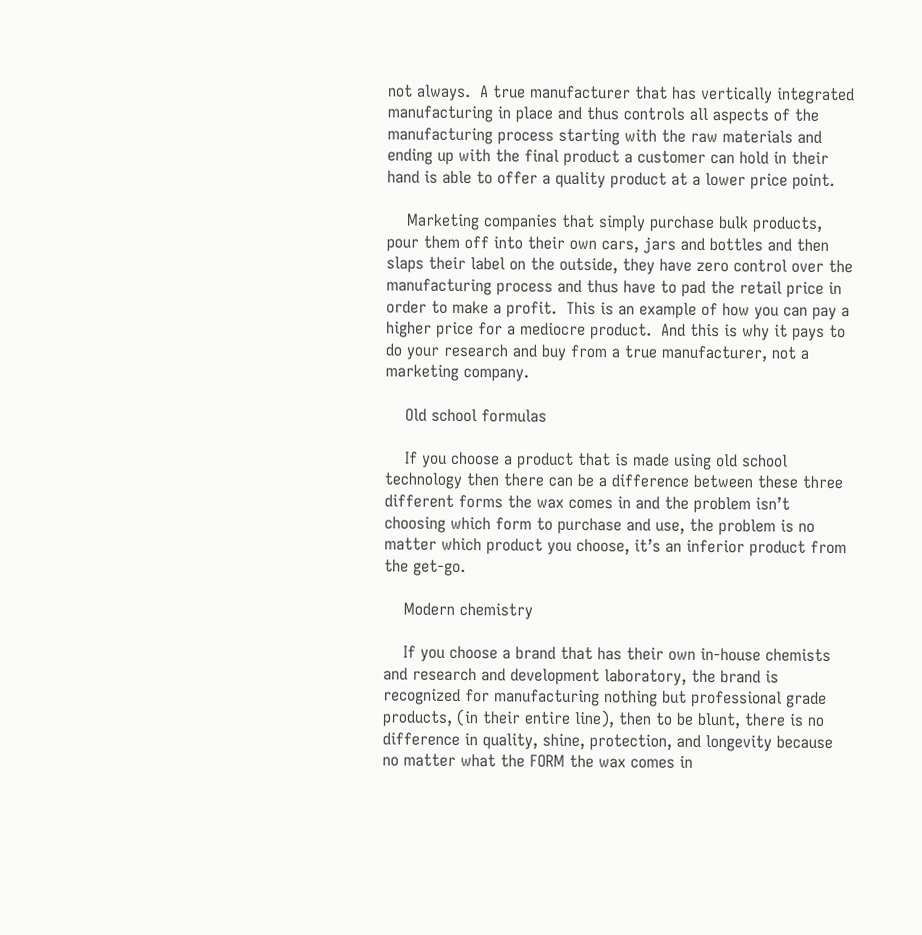not always.  A true manufacturer that has vertically integrated manufacturing in place and thus controls all aspects of the manufacturing process starting with the raw materials and ending up with the final product a customer can hold in their hand is able to offer a quality product at a lower price point.

    Marketing companies that simply purchase bulk products, pour them off into their own cars, jars and bottles and then slaps their label on the outside, they have zero control over the manufacturing process and thus have to pad the retail price in order to make a profit.  This is an example of how you can pay a higher price for a mediocre product.  And this is why it pays to do your research and buy from a true manufacturer, not a marketing company.

    Old school formulas

    If you choose a product that is made using old school technology then there can be a difference between these three different forms the wax comes in and the problem isn’t choosing which form to purchase and use, the problem is no matter which product you choose, it’s an inferior product from the get-go.

    Modern chemistry

    If you choose a brand that has their own in-house chemists and research and development laboratory, the brand is recognized for manufacturing nothing but professional grade products, (in their entire line), then to be blunt, there is no difference in quality, shine, protection, and longevity because no matter what the FORM the wax comes in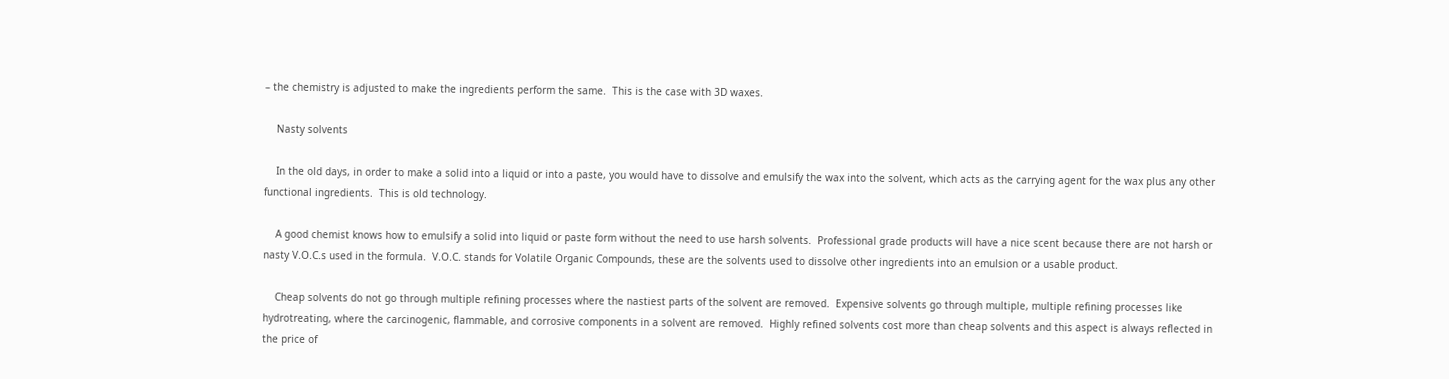– the chemistry is adjusted to make the ingredients perform the same.  This is the case with 3D waxes.

    Nasty solvents

    In the old days, in order to make a solid into a liquid or into a paste, you would have to dissolve and emulsify the wax into the solvent, which acts as the carrying agent for the wax plus any other functional ingredients.  This is old technology.

    A good chemist knows how to emulsify a solid into liquid or paste form without the need to use harsh solvents.  Professional grade products will have a nice scent because there are not harsh or nasty V.O.C.s used in the formula.  V.O.C. stands for Volatile Organic Compounds, these are the solvents used to dissolve other ingredients into an emulsion or a usable product.

    Cheap solvents do not go through multiple refining processes where the nastiest parts of the solvent are removed.  Expensive solvents go through multiple, multiple refining processes like hydrotreating, where the carcinogenic, flammable, and corrosive components in a solvent are removed.  Highly refined solvents cost more than cheap solvents and this aspect is always reflected in the price of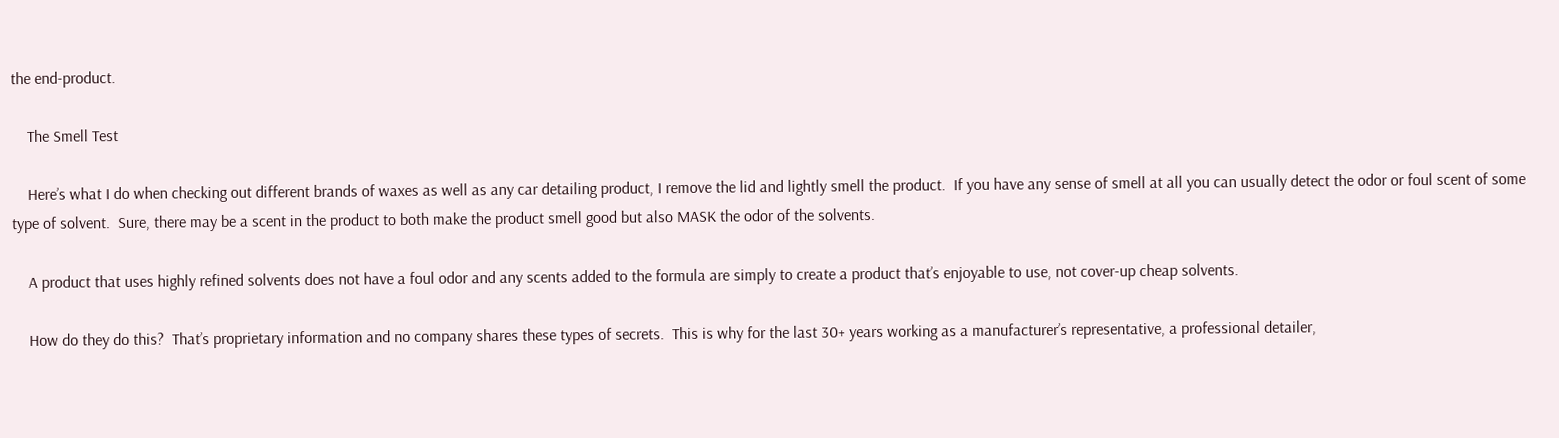the end-product.

    The Smell Test

    Here’s what I do when checking out different brands of waxes as well as any car detailing product, I remove the lid and lightly smell the product.  If you have any sense of smell at all you can usually detect the odor or foul scent of some type of solvent.  Sure, there may be a scent in the product to both make the product smell good but also MASK the odor of the solvents.

    A product that uses highly refined solvents does not have a foul odor and any scents added to the formula are simply to create a product that’s enjoyable to use, not cover-up cheap solvents.

    How do they do this?  That’s proprietary information and no company shares these types of secrets.  This is why for the last 30+ years working as a manufacturer’s representative, a professional detailer,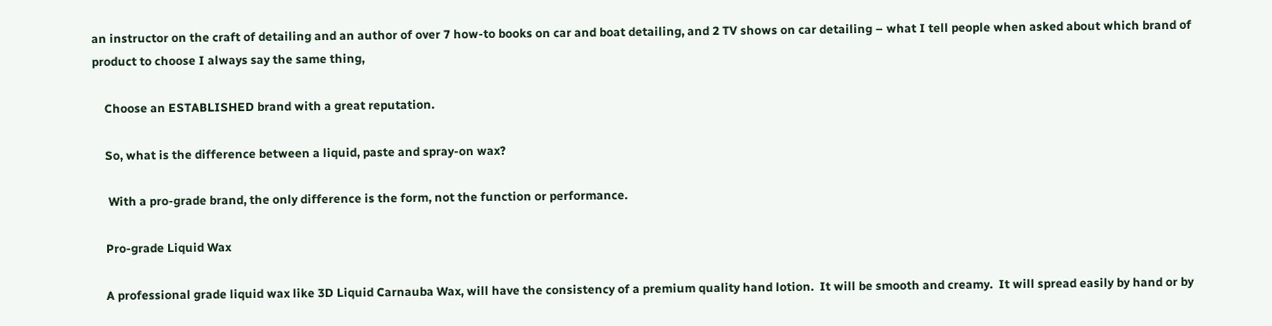an instructor on the craft of detailing and an author of over 7 how-to books on car and boat detailing, and 2 TV shows on car detailing – what I tell people when asked about which brand of product to choose I always say the same thing,

    Choose an ESTABLISHED brand with a great reputation.

    So, what is the difference between a liquid, paste and spray-on wax?

     With a pro-grade brand, the only difference is the form, not the function or performance.

    Pro-grade Liquid Wax

    A professional grade liquid wax like 3D Liquid Carnauba Wax, will have the consistency of a premium quality hand lotion.  It will be smooth and creamy.  It will spread easily by hand or by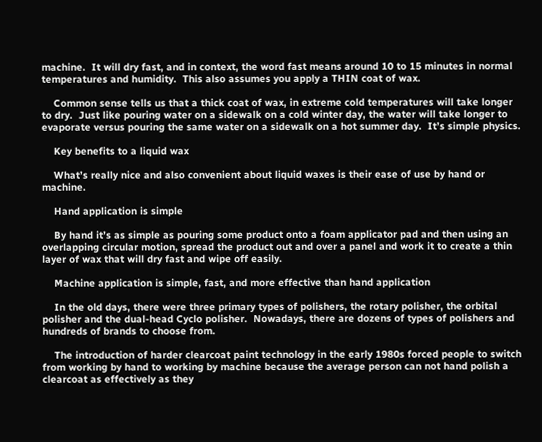machine.  It will dry fast, and in context, the word fast means around 10 to 15 minutes in normal temperatures and humidity.  This also assumes you apply a THIN coat of wax.

    Common sense tells us that a thick coat of wax, in extreme cold temperatures will take longer to dry.  Just like pouring water on a sidewalk on a cold winter day, the water will take longer to evaporate versus pouring the same water on a sidewalk on a hot summer day.  It’s simple physics.

    Key benefits to a liquid wax

    What’s really nice and also convenient about liquid waxes is their ease of use by hand or machine.

    Hand application is simple

    By hand it’s as simple as pouring some product onto a foam applicator pad and then using an overlapping circular motion, spread the product out and over a panel and work it to create a thin layer of wax that will dry fast and wipe off easily.

    Machine application is simple, fast, and more effective than hand application

    In the old days, there were three primary types of polishers, the rotary polisher, the orbital polisher and the dual-head Cyclo polisher.  Nowadays, there are dozens of types of polishers and hundreds of brands to choose from.

    The introduction of harder clearcoat paint technology in the early 1980s forced people to switch from working by hand to working by machine because the average person can not hand polish a clearcoat as effectively as they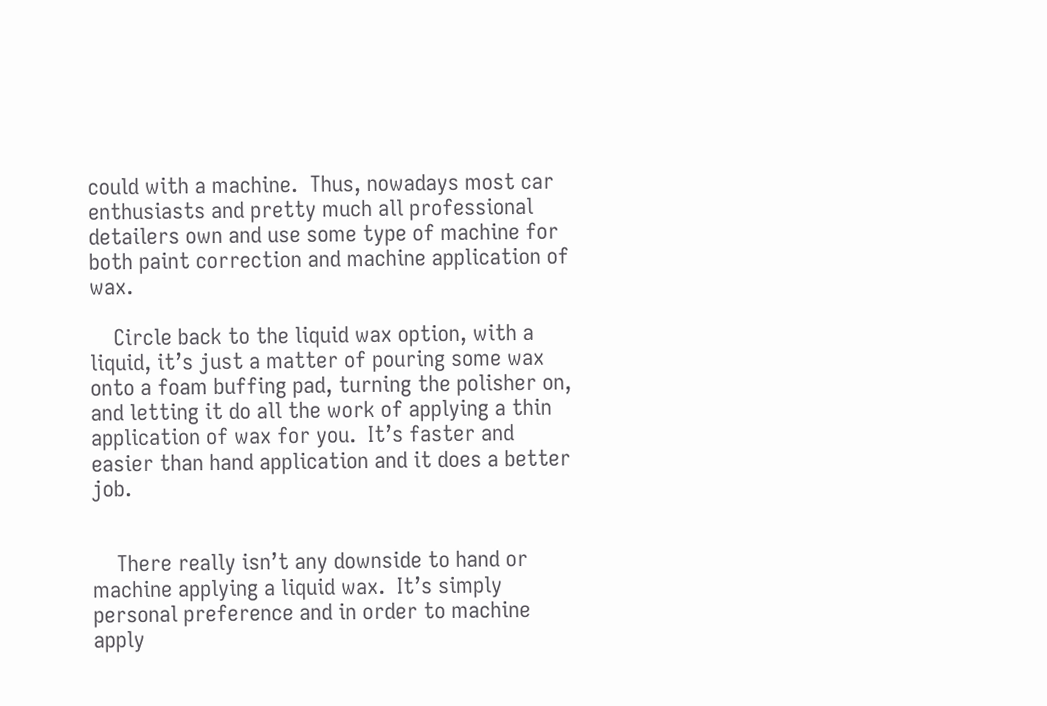could with a machine.  Thus, nowadays most car enthusiasts and pretty much all professional detailers own and use some type of machine for both paint correction and machine application of wax.

    Circle back to the liquid wax option, with a liquid, it’s just a matter of pouring some wax onto a foam buffing pad, turning the polisher on, and letting it do all the work of applying a thin application of wax for you.  It’s faster and easier than hand application and it does a better job.


    There really isn’t any downside to hand or machine applying a liquid wax.  It’s simply personal preference and in order to machine apply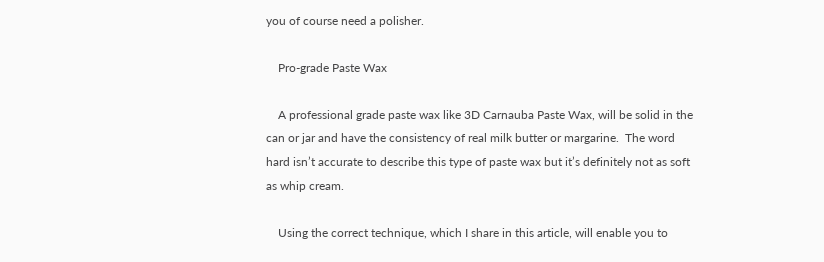you of course need a polisher.

    Pro-grade Paste Wax

    A professional grade paste wax like 3D Carnauba Paste Wax, will be solid in the can or jar and have the consistency of real milk butter or margarine.  The word hard isn’t accurate to describe this type of paste wax but it’s definitely not as soft as whip cream.

    Using the correct technique, which I share in this article, will enable you to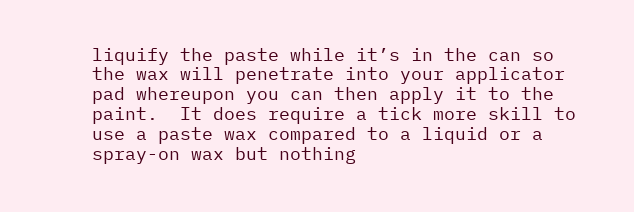liquify the paste while it’s in the can so the wax will penetrate into your applicator pad whereupon you can then apply it to the paint.  It does require a tick more skill to use a paste wax compared to a liquid or a spray-on wax but nothing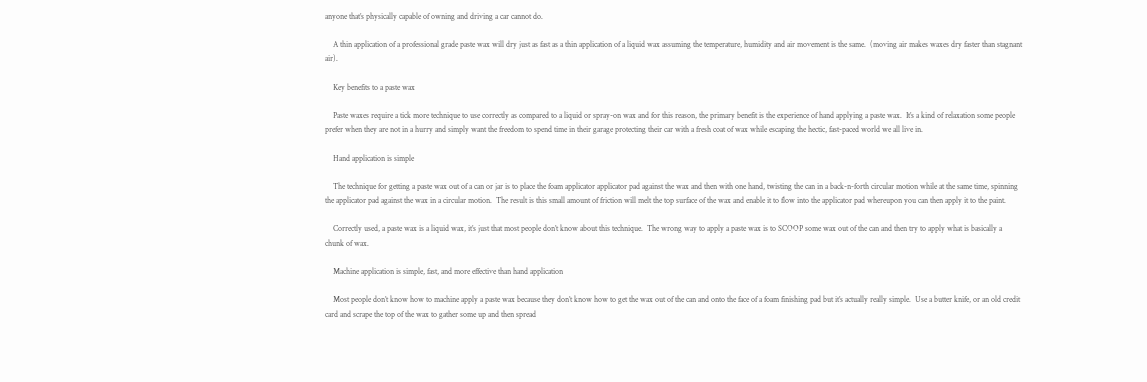anyone that’s physically capable of owning and driving a car cannot do.

    A thin application of a professional grade paste wax will dry just as fast as a thin application of a liquid wax assuming the temperature, humidity and air movement is the same.  (moving air makes waxes dry faster than stagnant air).

    Key benefits to a paste wax

    Paste waxes require a tick more technique to use correctly as compared to a liquid or spray-on wax and for this reason, the primary benefit is the experience of hand applying a paste wax.  It’s a kind of relaxation some people prefer when they are not in a hurry and simply want the freedom to spend time in their garage protecting their car with a fresh coat of wax while escaping the hectic, fast-paced world we all live in.

    Hand application is simple

    The technique for getting a paste wax out of a can or jar is to place the foam applicator applicator pad against the wax and then with one hand, twisting the can in a back-n-forth circular motion while at the same time, spinning the applicator pad against the wax in a circular motion.  The result is this small amount of friction will melt the top surface of the wax and enable it to flow into the applicator pad whereupon you can then apply it to the paint.

    Correctly used, a paste wax is a liquid wax, it’s just that most people don’t know about this technique.  The wrong way to apply a paste wax is to SCOOP some wax out of the can and then try to apply what is basically a chunk of wax.

    Machine application is simple, fast, and more effective than hand application

    Most people don’t know how to machine apply a paste wax because they don’t know how to get the wax out of the can and onto the face of a foam finishing pad but it’s actually really simple.  Use a butter knife, or an old credit card and scrape the top of the wax to gather some up and then spread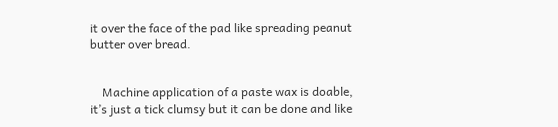it over the face of the pad like spreading peanut butter over bread.


    Machine application of a paste wax is doable, it’s just a tick clumsy but it can be done and like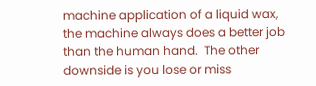machine application of a liquid wax, the machine always does a better job than the human hand.  The other downside is you lose or miss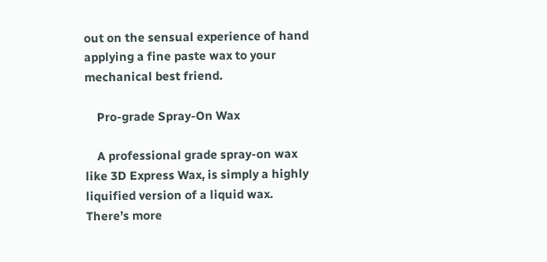out on the sensual experience of hand applying a fine paste wax to your mechanical best friend.

    Pro-grade Spray-On Wax

    A professional grade spray-on wax like 3D Express Wax, is simply a highly liquified version of a liquid wax.  There’s more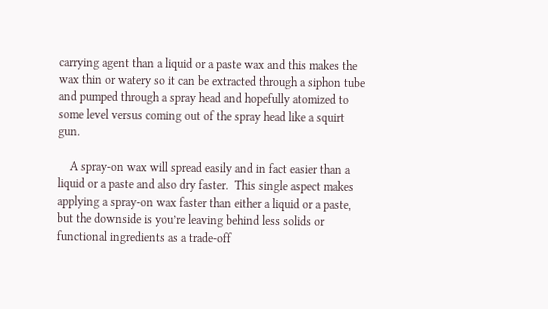carrying agent than a liquid or a paste wax and this makes the wax thin or watery so it can be extracted through a siphon tube and pumped through a spray head and hopefully atomized to some level versus coming out of the spray head like a squirt gun.

    A spray-on wax will spread easily and in fact easier than a liquid or a paste and also dry faster.  This single aspect makes applying a spray-on wax faster than either a liquid or a paste, but the downside is you’re leaving behind less solids or functional ingredients as a trade-off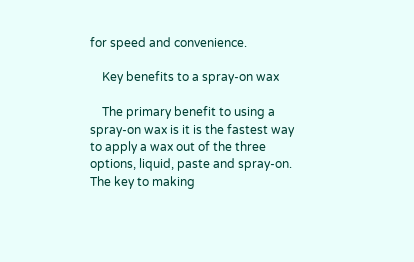for speed and convenience.

    Key benefits to a spray-on wax

    The primary benefit to using a spray-on wax is it is the fastest way to apply a wax out of the three options, liquid, paste and spray-on.  The key to making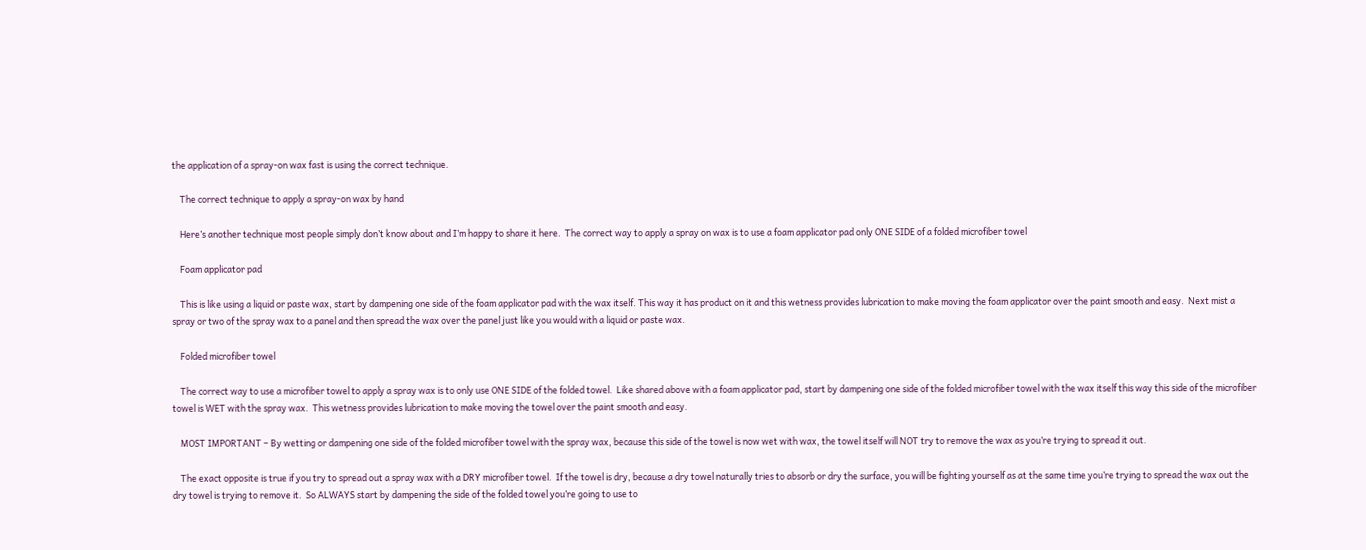the application of a spray-on wax fast is using the correct technique.

    The correct technique to apply a spray-on wax by hand

    Here’s another technique most people simply don’t know about and I’m happy to share it here.  The correct way to apply a spray on wax is to use a foam applicator pad only ONE SIDE of a folded microfiber towel

    Foam applicator pad

    This is like using a liquid or paste wax, start by dampening one side of the foam applicator pad with the wax itself. This way it has product on it and this wetness provides lubrication to make moving the foam applicator over the paint smooth and easy.  Next mist a spray or two of the spray wax to a panel and then spread the wax over the panel just like you would with a liquid or paste wax.

    Folded microfiber towel

    The correct way to use a microfiber towel to apply a spray wax is to only use ONE SIDE of the folded towel.  Like shared above with a foam applicator pad, start by dampening one side of the folded microfiber towel with the wax itself this way this side of the microfiber towel is WET with the spray wax.  This wetness provides lubrication to make moving the towel over the paint smooth and easy.

    MOST IMPORTANT – By wetting or dampening one side of the folded microfiber towel with the spray wax, because this side of the towel is now wet with wax, the towel itself will NOT try to remove the wax as you’re trying to spread it out.

    The exact opposite is true if you try to spread out a spray wax with a DRY microfiber towel.  If the towel is dry, because a dry towel naturally tries to absorb or dry the surface, you will be fighting yourself as at the same time you’re trying to spread the wax out the dry towel is trying to remove it.  So ALWAYS start by dampening the side of the folded towel you’re going to use to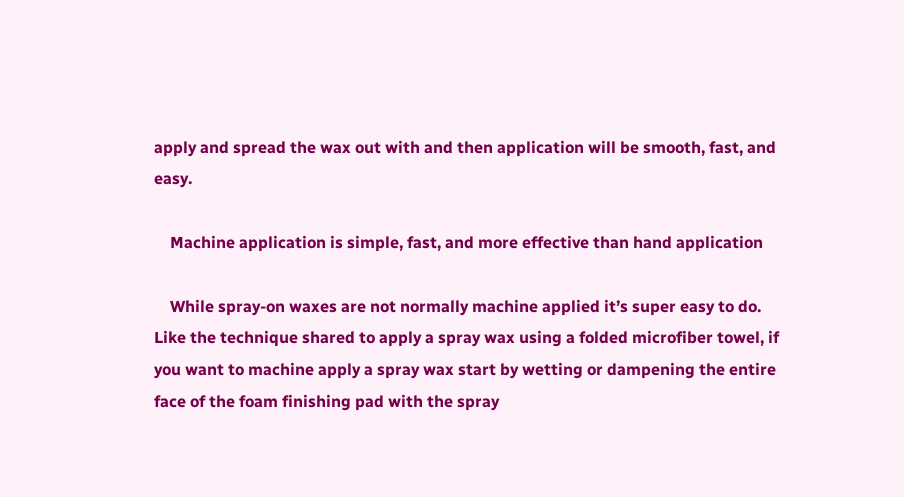apply and spread the wax out with and then application will be smooth, fast, and easy.

    Machine application is simple, fast, and more effective than hand application

    While spray-on waxes are not normally machine applied it’s super easy to do.  Like the technique shared to apply a spray wax using a folded microfiber towel, if you want to machine apply a spray wax start by wetting or dampening the entire face of the foam finishing pad with the spray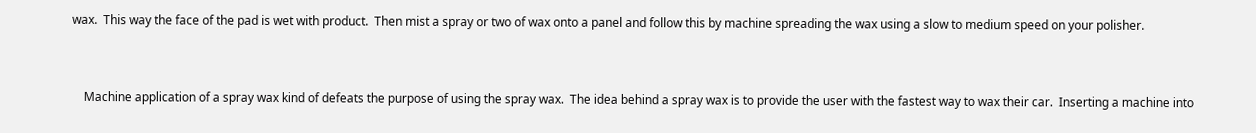wax.  This way the face of the pad is wet with product.  Then mist a spray or two of wax onto a panel and follow this by machine spreading the wax using a slow to medium speed on your polisher.


    Machine application of a spray wax kind of defeats the purpose of using the spray wax.  The idea behind a spray wax is to provide the user with the fastest way to wax their car.  Inserting a machine into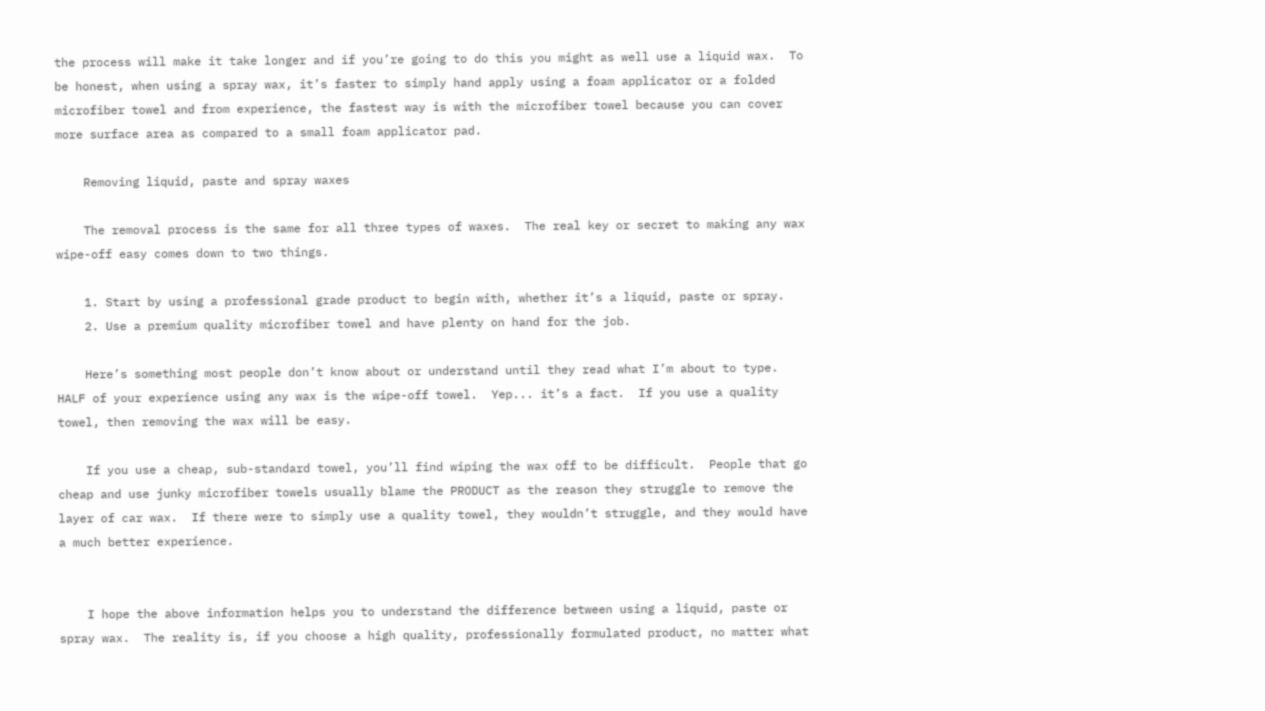the process will make it take longer and if you’re going to do this you might as well use a liquid wax.  To be honest, when using a spray wax, it’s faster to simply hand apply using a foam applicator or a folded microfiber towel and from experience, the fastest way is with the microfiber towel because you can cover more surface area as compared to a small foam applicator pad.

    Removing liquid, paste and spray waxes

    The removal process is the same for all three types of waxes.  The real key or secret to making any wax wipe-off easy comes down to two things.

    1. Start by using a professional grade product to begin with, whether it’s a liquid, paste or spray.
    2. Use a premium quality microfiber towel and have plenty on hand for the job.

    Here’s something most people don’t know about or understand until they read what I’m about to type.  HALF of your experience using any wax is the wipe-off towel.  Yep... it’s a fact.  If you use a quality towel, then removing the wax will be easy.

    If you use a cheap, sub-standard towel, you’ll find wiping the wax off to be difficult.  People that go cheap and use junky microfiber towels usually blame the PRODUCT as the reason they struggle to remove the layer of car wax.  If there were to simply use a quality towel, they wouldn’t struggle, and they would have a much better experience.


    I hope the above information helps you to understand the difference between using a liquid, paste or spray wax.  The reality is, if you choose a high quality, professionally formulated product, no matter what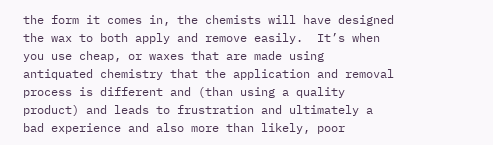the form it comes in, the chemists will have designed the wax to both apply and remove easily.  It’s when you use cheap, or waxes that are made using antiquated chemistry that the application and removal process is different and (than using a quality product) and leads to frustration and ultimately a bad experience and also more than likely, poor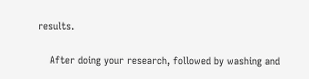results.

    After doing your research, followed by washing and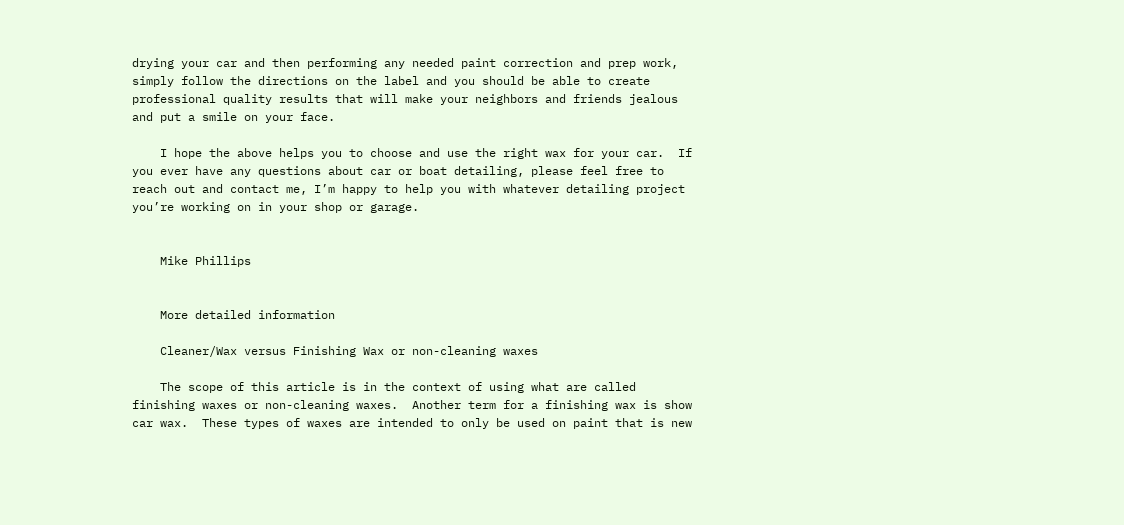drying your car and then performing any needed paint correction and prep work, simply follow the directions on the label and you should be able to create professional quality results that will make your neighbors and friends jealous and put a smile on your face.

    I hope the above helps you to choose and use the right wax for your car.  If you ever have any questions about car or boat detailing, please feel free to reach out and contact me, I’m happy to help you with whatever detailing project you’re working on in your shop or garage.


    Mike Phillips


    More detailed information

    Cleaner/Wax versus Finishing Wax or non-cleaning waxes

    The scope of this article is in the context of using what are called finishing waxes or non-cleaning waxes.  Another term for a finishing wax is show car wax.  These types of waxes are intended to only be used on paint that is new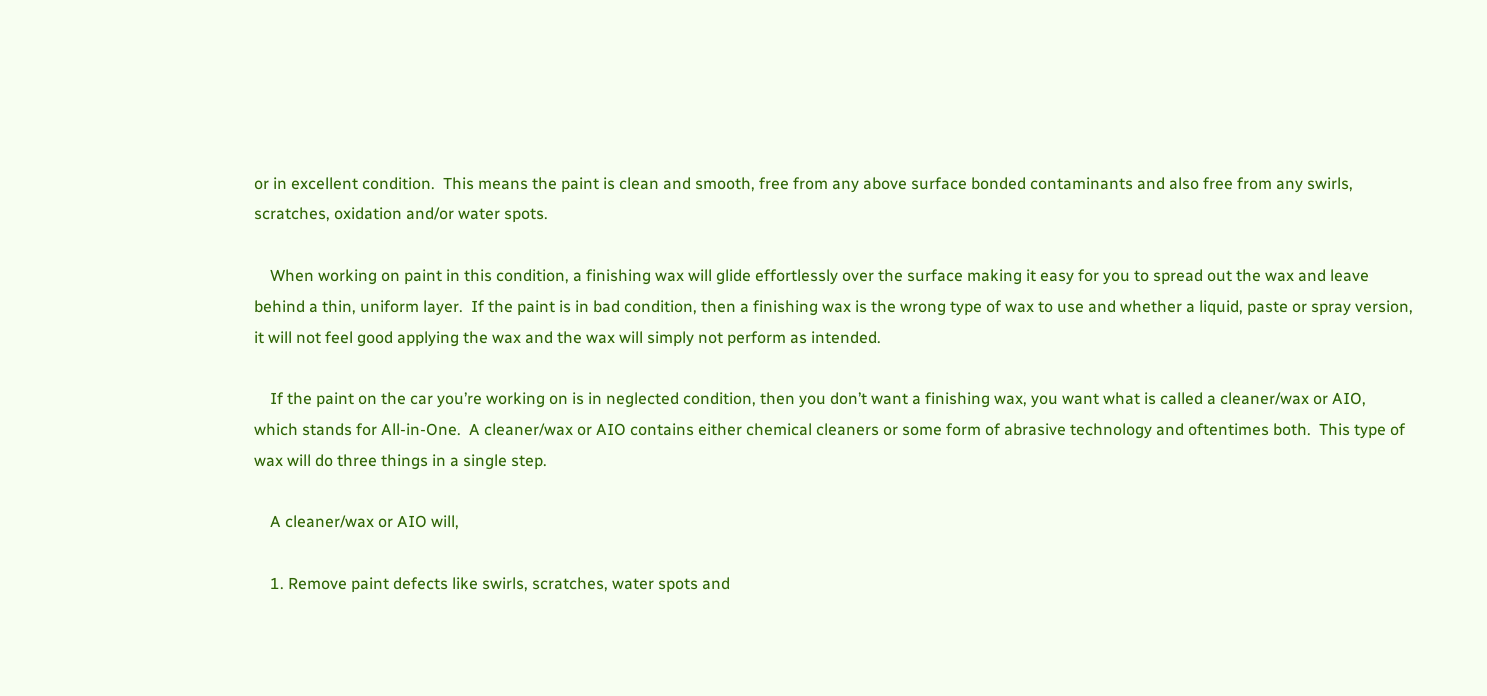or in excellent condition.  This means the paint is clean and smooth, free from any above surface bonded contaminants and also free from any swirls, scratches, oxidation and/or water spots.

    When working on paint in this condition, a finishing wax will glide effortlessly over the surface making it easy for you to spread out the wax and leave behind a thin, uniform layer.  If the paint is in bad condition, then a finishing wax is the wrong type of wax to use and whether a liquid, paste or spray version, it will not feel good applying the wax and the wax will simply not perform as intended.

    If the paint on the car you’re working on is in neglected condition, then you don’t want a finishing wax, you want what is called a cleaner/wax or AIO, which stands for All-in-One.  A cleaner/wax or AIO contains either chemical cleaners or some form of abrasive technology and oftentimes both.  This type of wax will do three things in a single step.

    A cleaner/wax or AIO will,

    1. Remove paint defects like swirls, scratches, water spots and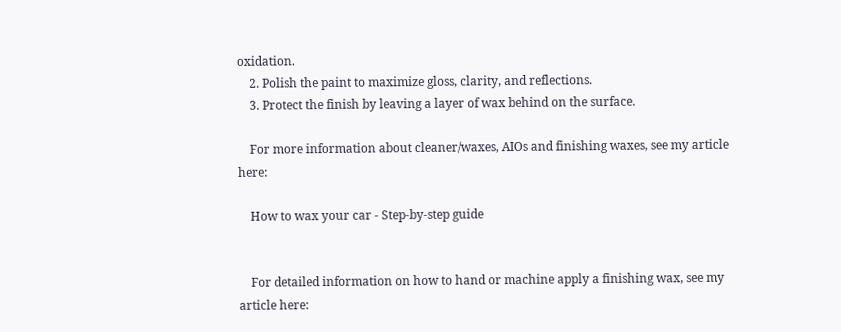oxidation.
    2. Polish the paint to maximize gloss, clarity, and reflections.
    3. Protect the finish by leaving a layer of wax behind on the surface.

    For more information about cleaner/waxes, AIOs and finishing waxes, see my article here:

    How to wax your car - Step-by-step guide


    For detailed information on how to hand or machine apply a finishing wax, see my article here: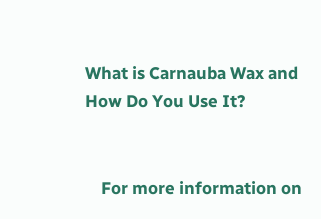What is Carnauba Wax and How Do You Use It?


    For more information on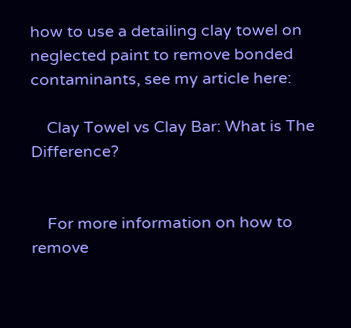how to use a detailing clay towel on neglected paint to remove bonded contaminants, see my article here:

    Clay Towel vs Clay Bar: What is The Difference?


    For more information on how to remove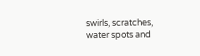swirls, scratches, water spots and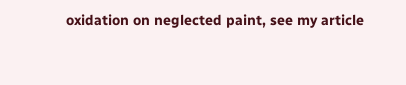oxidation on neglected paint, see my article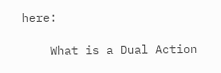here:

    What is a Dual Action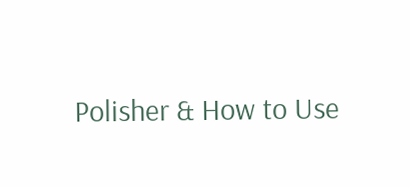Polisher & How to Use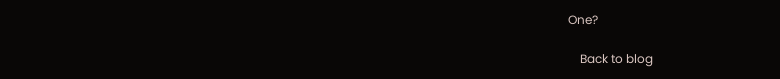One?

    Back to blog